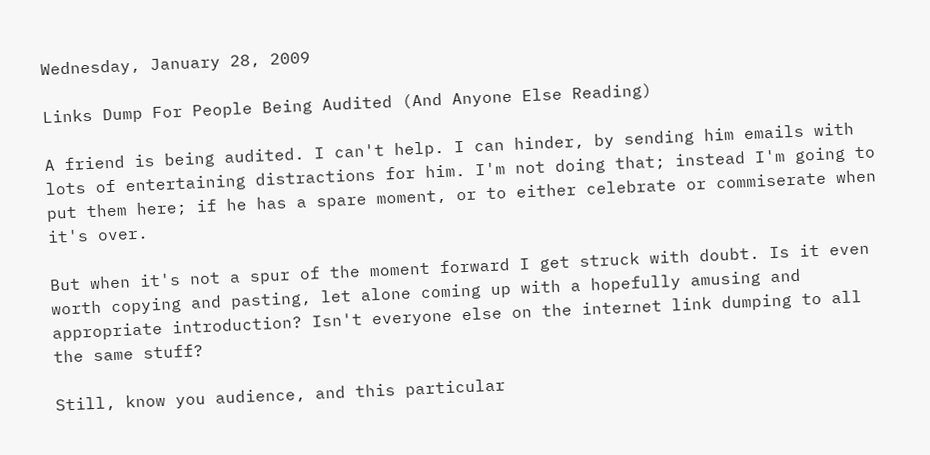Wednesday, January 28, 2009

Links Dump For People Being Audited (And Anyone Else Reading)

A friend is being audited. I can't help. I can hinder, by sending him emails with lots of entertaining distractions for him. I'm not doing that; instead I'm going to put them here; if he has a spare moment, or to either celebrate or commiserate when it's over.

But when it's not a spur of the moment forward I get struck with doubt. Is it even worth copying and pasting, let alone coming up with a hopefully amusing and appropriate introduction? Isn't everyone else on the internet link dumping to all the same stuff?

Still, know you audience, and this particular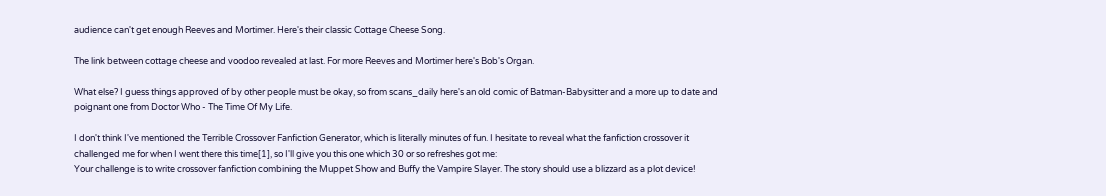audience can't get enough Reeves and Mortimer. Here's their classic Cottage Cheese Song.

The link between cottage cheese and voodoo revealed at last. For more Reeves and Mortimer here's Bob's Organ.

What else? I guess things approved of by other people must be okay, so from scans_daily here's an old comic of Batman-Babysitter and a more up to date and poignant one from Doctor Who - The Time Of My Life.

I don't think I've mentioned the Terrible Crossover Fanfiction Generator, which is literally minutes of fun. I hesitate to reveal what the fanfiction crossover it challenged me for when I went there this time[1], so I'll give you this one which 30 or so refreshes got me:
Your challenge is to write crossover fanfiction combining the Muppet Show and Buffy the Vampire Slayer. The story should use a blizzard as a plot device!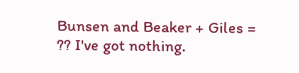Bunsen and Beaker + Giles = ?? I've got nothing.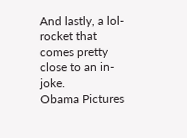And lastly, a lol-rocket that comes pretty close to an in-joke.
Obama Pictures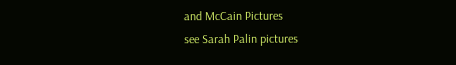and McCain Pictures
see Sarah Palin pictures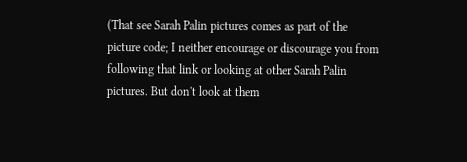(That see Sarah Palin pictures comes as part of the picture code; I neither encourage or discourage you from following that link or looking at other Sarah Palin pictures. But don't look at them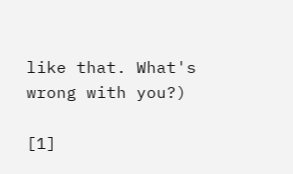like that. What's wrong with you?)

[1]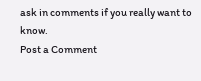ask in comments if you really want to know.
Post a Comment